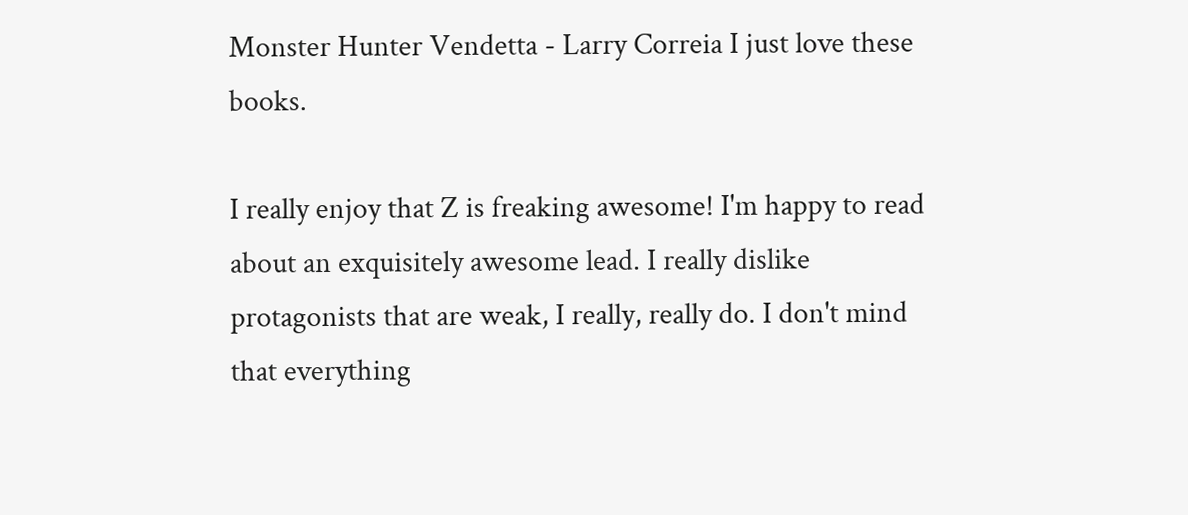Monster Hunter Vendetta - Larry Correia I just love these books.

I really enjoy that Z is freaking awesome! I'm happy to read about an exquisitely awesome lead. I really dislike protagonists that are weak, I really, really do. I don't mind that everything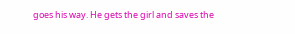goes his way. He gets the girl and saves the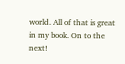world. All of that is great in my book. On to the next!